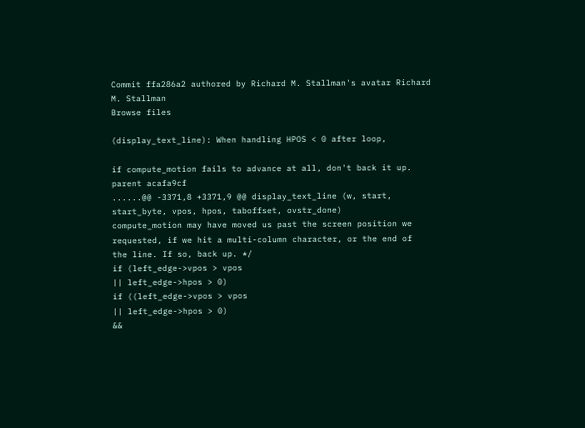Commit ffa286a2 authored by Richard M. Stallman's avatar Richard M. Stallman
Browse files

(display_text_line): When handling HPOS < 0 after loop,

if compute_motion fails to advance at all, don't back it up.
parent acafa9cf
......@@ -3371,8 +3371,9 @@ display_text_line (w, start, start_byte, vpos, hpos, taboffset, ovstr_done)
compute_motion may have moved us past the screen position we
requested, if we hit a multi-column character, or the end of
the line. If so, back up. */
if (left_edge->vpos > vpos
|| left_edge->hpos > 0)
if ((left_edge->vpos > vpos
|| left_edge->hpos > 0)
&&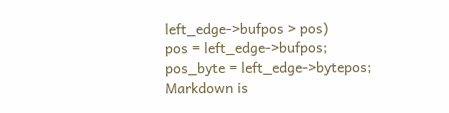left_edge->bufpos > pos)
pos = left_edge->bufpos;
pos_byte = left_edge->bytepos;
Markdown is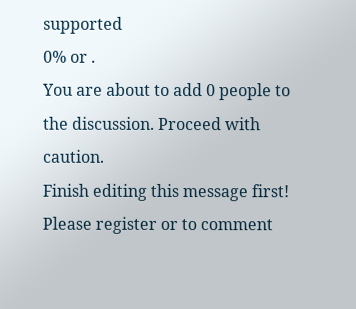supported
0% or .
You are about to add 0 people to the discussion. Proceed with caution.
Finish editing this message first!
Please register or to comment